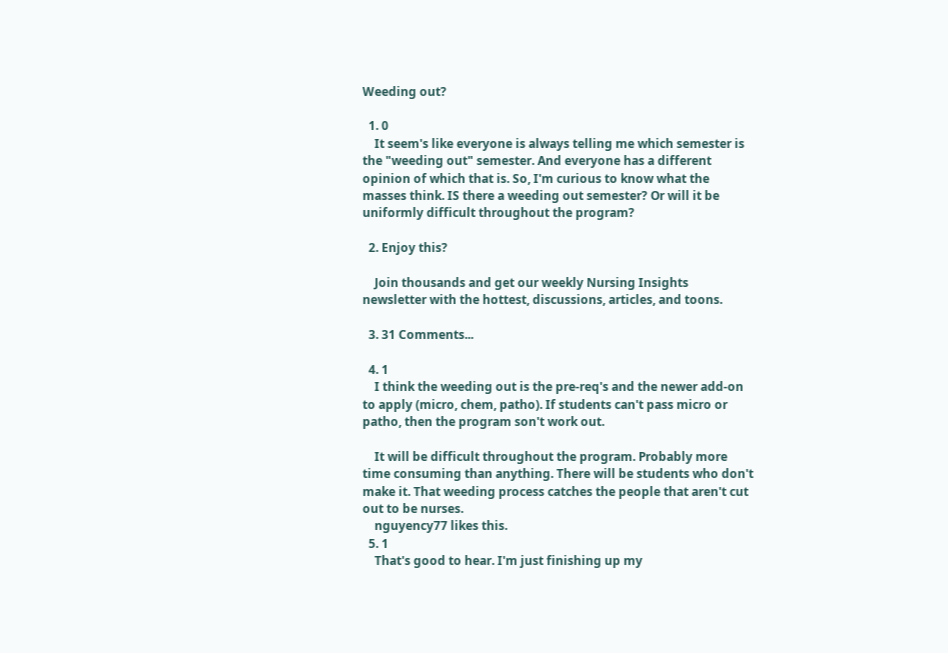Weeding out?

  1. 0
    It seem's like everyone is always telling me which semester is the "weeding out" semester. And everyone has a different opinion of which that is. So, I'm curious to know what the masses think. IS there a weeding out semester? Or will it be uniformly difficult throughout the program?

  2. Enjoy this?

    Join thousands and get our weekly Nursing Insights newsletter with the hottest, discussions, articles, and toons.

  3. 31 Comments...

  4. 1
    I think the weeding out is the pre-req's and the newer add-on to apply (micro, chem, patho). If students can't pass micro or patho, then the program son't work out.

    It will be difficult throughout the program. Probably more time consuming than anything. There will be students who don't make it. That weeding process catches the people that aren't cut out to be nurses.
    nguyency77 likes this.
  5. 1
    That's good to hear. I'm just finishing up my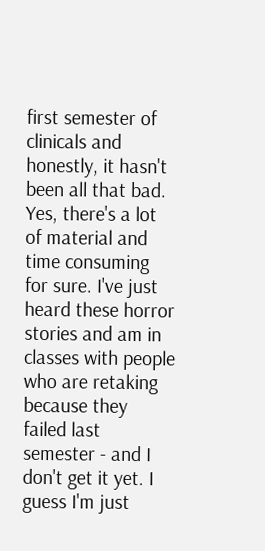first semester of clinicals and honestly, it hasn't been all that bad. Yes, there's a lot of material and time consuming for sure. I've just heard these horror stories and am in classes with people who are retaking because they failed last semester - and I don't get it yet. I guess I'm just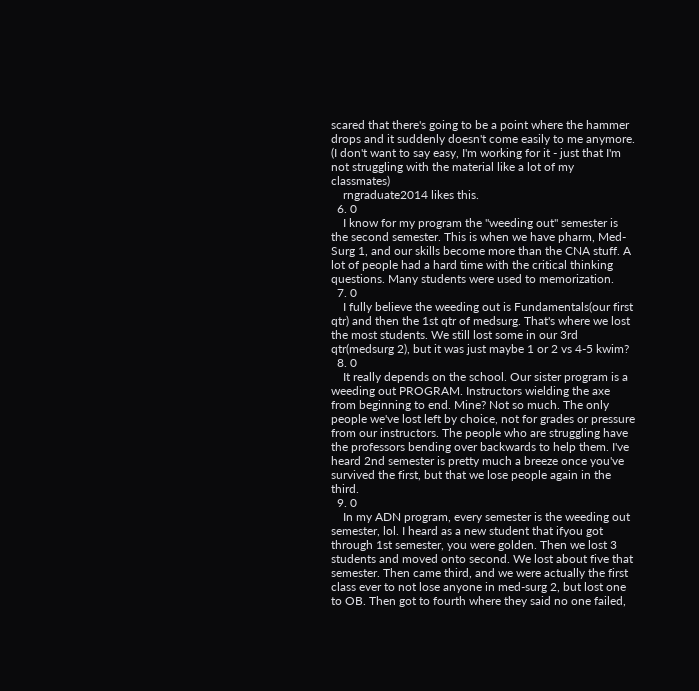scared that there's going to be a point where the hammer drops and it suddenly doesn't come easily to me anymore. (I don't want to say easy, I'm working for it - just that I'm not struggling with the material like a lot of my classmates)
    rngraduate2014 likes this.
  6. 0
    I know for my program the "weeding out" semester is the second semester. This is when we have pharm, Med-Surg 1, and our skills become more than the CNA stuff. A lot of people had a hard time with the critical thinking questions. Many students were used to memorization.
  7. 0
    I fully believe the weeding out is Fundamentals(our first qtr) and then the 1st qtr of medsurg. That's where we lost the most students. We still lost some in our 3rd qtr(medsurg 2), but it was just maybe 1 or 2 vs 4-5 kwim?
  8. 0
    It really depends on the school. Our sister program is a weeding out PROGRAM. Instructors wielding the axe from beginning to end. Mine? Not so much. The only people we've lost left by choice, not for grades or pressure from our instructors. The people who are struggling have the professors bending over backwards to help them. I've heard 2nd semester is pretty much a breeze once you've survived the first, but that we lose people again in the third.
  9. 0
    In my ADN program, every semester is the weeding out semester, lol. I heard as a new student that ifyou got through 1st semester, you were golden. Then we lost 3 students and moved onto second. We lost about five that semester. Then came third, and we were actually the first class ever to not lose anyone in med-surg 2, but lost one to OB. Then got to fourth where they said no one failed,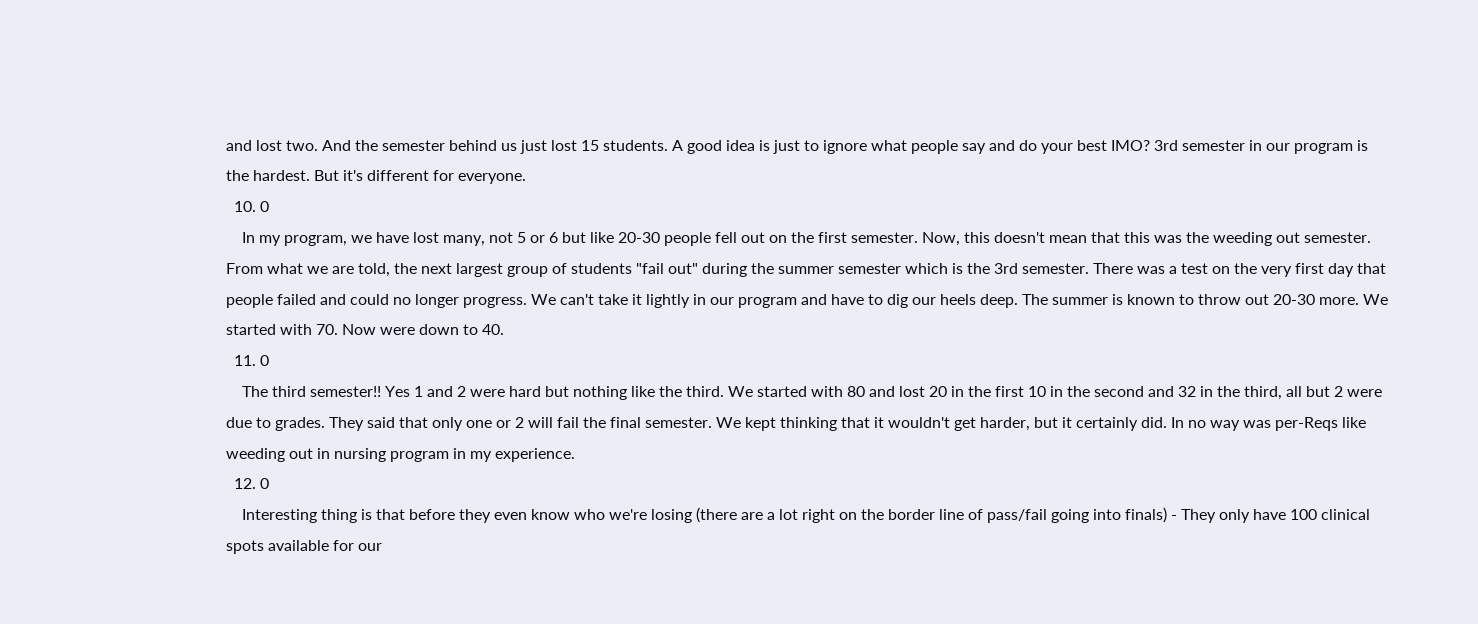and lost two. And the semester behind us just lost 15 students. A good idea is just to ignore what people say and do your best IMO? 3rd semester in our program is the hardest. But it's different for everyone.
  10. 0
    In my program, we have lost many, not 5 or 6 but like 20-30 people fell out on the first semester. Now, this doesn't mean that this was the weeding out semester. From what we are told, the next largest group of students "fail out" during the summer semester which is the 3rd semester. There was a test on the very first day that people failed and could no longer progress. We can't take it lightly in our program and have to dig our heels deep. The summer is known to throw out 20-30 more. We started with 70. Now were down to 40.
  11. 0
    The third semester!! Yes 1 and 2 were hard but nothing like the third. We started with 80 and lost 20 in the first 10 in the second and 32 in the third, all but 2 were due to grades. They said that only one or 2 will fail the final semester. We kept thinking that it wouldn't get harder, but it certainly did. In no way was per-Reqs like weeding out in nursing program in my experience.
  12. 0
    Interesting thing is that before they even know who we're losing (there are a lot right on the border line of pass/fail going into finals) - They only have 100 clinical spots available for our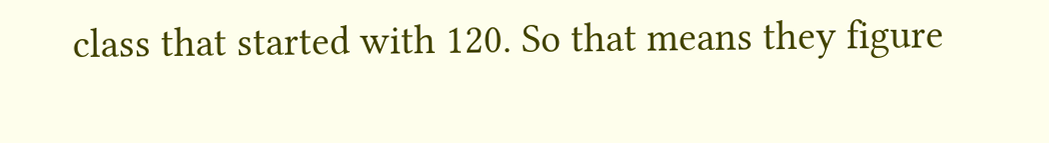class that started with 120. So that means they figure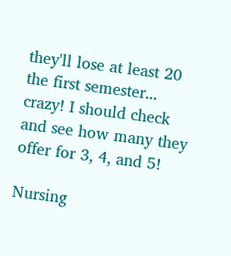they'll lose at least 20 the first semester... crazy! I should check and see how many they offer for 3, 4, and 5!

Nursing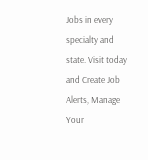Jobs in every specialty and state. Visit today and Create Job Alerts, Manage Your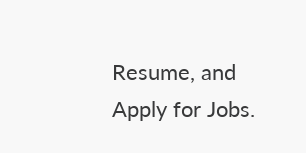Resume, and Apply for Jobs.